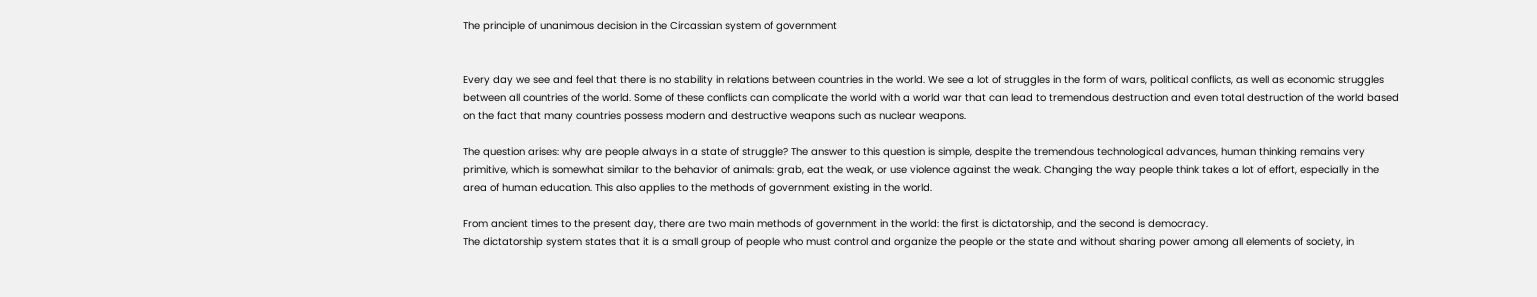The principle of unanimous decision in the Circassian system of government


Every day we see and feel that there is no stability in relations between countries in the world. We see a lot of struggles in the form of wars, political conflicts, as well as economic struggles between all countries of the world. Some of these conflicts can complicate the world with a world war that can lead to tremendous destruction and even total destruction of the world based on the fact that many countries possess modern and destructive weapons such as nuclear weapons.

The question arises: why are people always in a state of struggle? The answer to this question is simple, despite the tremendous technological advances, human thinking remains very primitive, which is somewhat similar to the behavior of animals: grab, eat the weak, or use violence against the weak. Changing the way people think takes a lot of effort, especially in the area of human education. This also applies to the methods of government existing in the world.

From ancient times to the present day, there are two main methods of government in the world: the first is dictatorship, and the second is democracy.
The dictatorship system states that it is a small group of people who must control and organize the people or the state and without sharing power among all elements of society, in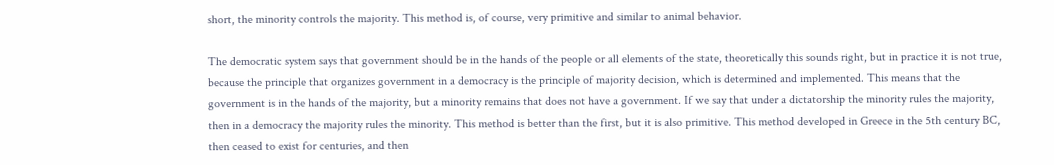short, the minority controls the majority. This method is, of course, very primitive and similar to animal behavior.

The democratic system says that government should be in the hands of the people or all elements of the state, theoretically this sounds right, but in practice it is not true, because the principle that organizes government in a democracy is the principle of majority decision, which is determined and implemented. This means that the government is in the hands of the majority, but a minority remains that does not have a government. If we say that under a dictatorship the minority rules the majority, then in a democracy the majority rules the minority. This method is better than the first, but it is also primitive. This method developed in Greece in the 5th century BC, then ceased to exist for centuries, and then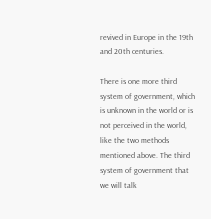revived in Europe in the 19th and 20th centuries.

There is one more third system of government, which is unknown in the world or is not perceived in the world, like the two methods mentioned above. The third system of government that we will talk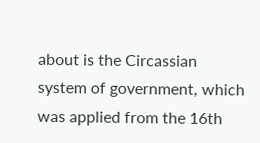about is the Circassian system of government, which was applied from the 16th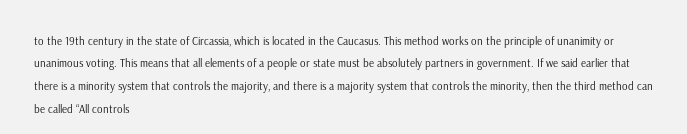to the 19th century in the state of Circassia, which is located in the Caucasus. This method works on the principle of unanimity or unanimous voting. This means that all elements of a people or state must be absolutely partners in government. If we said earlier that there is a minority system that controls the majority, and there is a majority system that controls the minority, then the third method can be called “All controls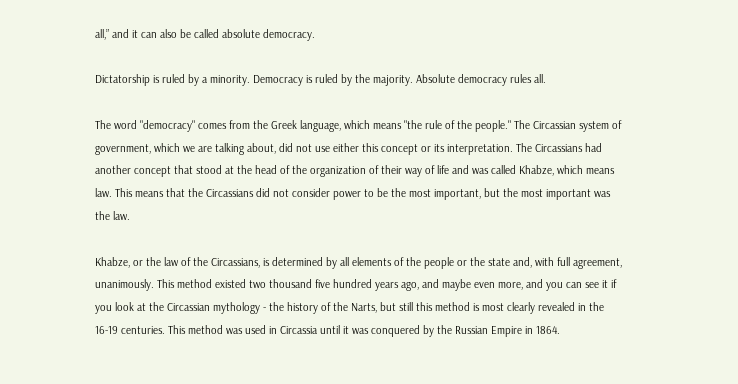all,” and it can also be called absolute democracy.

Dictatorship is ruled by a minority. Democracy is ruled by the majority. Absolute democracy rules all.

The word "democracy" comes from the Greek language, which means "the rule of the people." The Circassian system of government, which we are talking about, did not use either this concept or its interpretation. The Circassians had another concept that stood at the head of the organization of their way of life and was called Khabze, which means law. This means that the Circassians did not consider power to be the most important, but the most important was the law.

Khabze, or the law of the Circassians, is determined by all elements of the people or the state and, with full agreement, unanimously. This method existed two thousand five hundred years ago, and maybe even more, and you can see it if you look at the Circassian mythology - the history of the Narts, but still this method is most clearly revealed in the 16-19 centuries. This method was used in Circassia until it was conquered by the Russian Empire in 1864.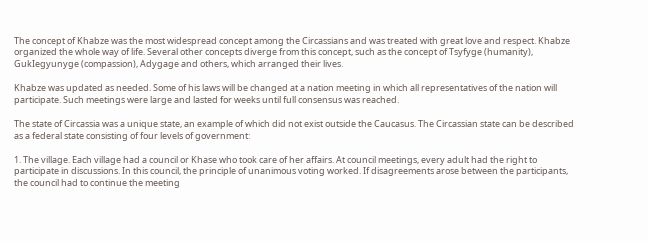The concept of Khabze was the most widespread concept among the Circassians and was treated with great love and respect. Khabze organized the whole way of life. Several other concepts diverge from this concept, such as the concept of Tsyfyge (humanity), GukIegyunyge (compassion), Adygage and others, which arranged their lives.

Khabze was updated as needed. Some of his laws will be changed at a nation meeting in which all representatives of the nation will participate. Such meetings were large and lasted for weeks until full consensus was reached.

The state of Circassia was a unique state, an example of which did not exist outside the Caucasus. The Circassian state can be described as a federal state consisting of four levels of government:

1. The village. Each village had a council or Khase who took care of her affairs. At council meetings, every adult had the right to participate in discussions. In this council, the principle of unanimous voting worked. If disagreements arose between the participants, the council had to continue the meeting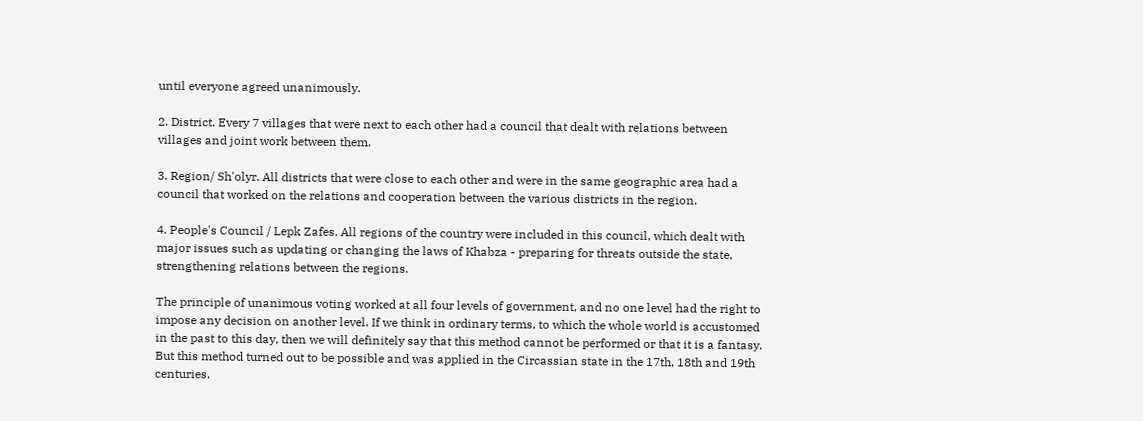until everyone agreed unanimously.

2. District. Every 7 villages that were next to each other had a council that dealt with relations between villages and joint work between them.

3. Region/ Sh'olyr. All districts that were close to each other and were in the same geographic area had a council that worked on the relations and cooperation between the various districts in the region.

4. People's Council / Lepk Zafes. All regions of the country were included in this council, which dealt with major issues such as updating or changing the laws of Khabza - preparing for threats outside the state, strengthening relations between the regions.

The principle of unanimous voting worked at all four levels of government, and no one level had the right to impose any decision on another level. If we think in ordinary terms, to which the whole world is accustomed in the past to this day, then we will definitely say that this method cannot be performed or that it is a fantasy. But this method turned out to be possible and was applied in the Circassian state in the 17th, 18th and 19th centuries.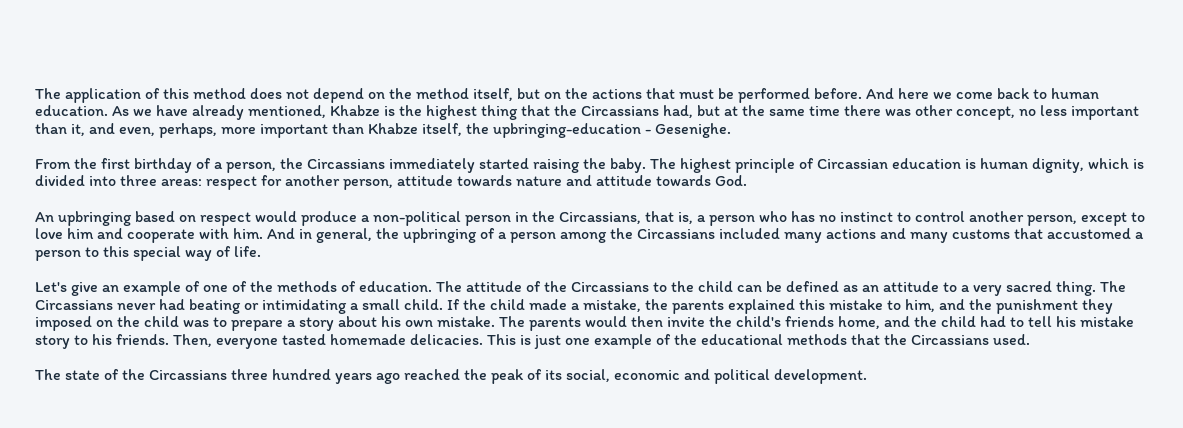The application of this method does not depend on the method itself, but on the actions that must be performed before. And here we come back to human education. As we have already mentioned, Khabze is the highest thing that the Circassians had, but at the same time there was other concept, no less important than it, and even, perhaps, more important than Khabze itself, the upbringing-education - Gesenighe.

From the first birthday of a person, the Circassians immediately started raising the baby. The highest principle of Circassian education is human dignity, which is divided into three areas: respect for another person, attitude towards nature and attitude towards God.

An upbringing based on respect would produce a non-political person in the Circassians, that is, a person who has no instinct to control another person, except to love him and cooperate with him. And in general, the upbringing of a person among the Circassians included many actions and many customs that accustomed a person to this special way of life.

Let's give an example of one of the methods of education. The attitude of the Circassians to the child can be defined as an attitude to a very sacred thing. The Circassians never had beating or intimidating a small child. If the child made a mistake, the parents explained this mistake to him, and the punishment they imposed on the child was to prepare a story about his own mistake. The parents would then invite the child's friends home, and the child had to tell his mistake story to his friends. Then, everyone tasted homemade delicacies. This is just one example of the educational methods that the Circassians used.

The state of the Circassians three hundred years ago reached the peak of its social, economic and political development.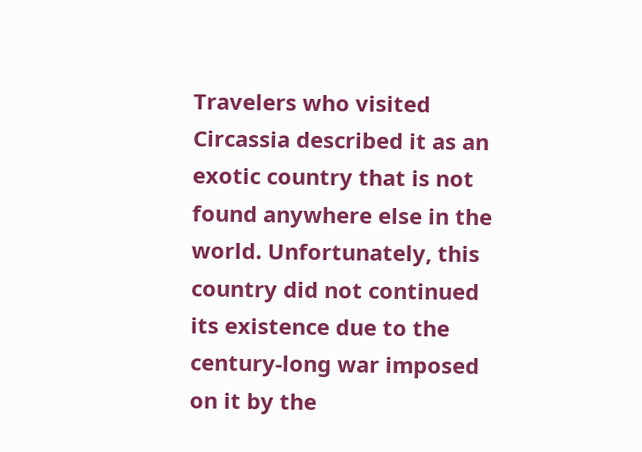Travelers who visited Circassia described it as an exotic country that is not found anywhere else in the world. Unfortunately, this country did not continued its existence due to the century-long war imposed on it by the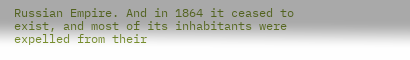Russian Empire. And in 1864 it ceased to exist, and most of its inhabitants were expelled from their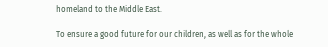homeland to the Middle East.

To ensure a good future for our children, as well as for the whole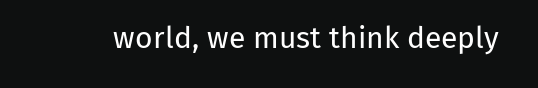world, we must think deeply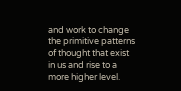and work to change the primitive patterns of thought that exist in us and rise to a more higher level.